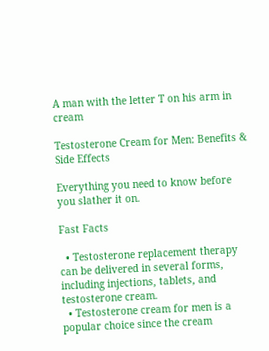A man with the letter T on his arm in cream

Testosterone Cream for Men: Benefits & Side Effects

Everything you need to know before you slather it on.

Fast Facts

  • Testosterone replacement therapy can be delivered in several forms, including injections, tablets, and testosterone cream.
  • Testosterone cream for men is a popular choice since the cream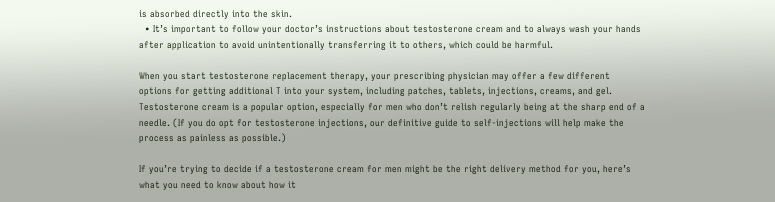is absorbed directly into the skin.
  • It’s important to follow your doctor’s instructions about testosterone cream and to always wash your hands after application to avoid unintentionally transferring it to others, which could be harmful.

When you start testosterone replacement therapy, your prescribing physician may offer a few different options for getting additional T into your system, including patches, tablets, injections, creams, and gel. Testosterone cream is a popular option, especially for men who don’t relish regularly being at the sharp end of a needle. (If you do opt for testosterone injections, our definitive guide to self-injections will help make the process as painless as possible.)

If you’re trying to decide if a testosterone cream for men might be the right delivery method for you, here’s what you need to know about how it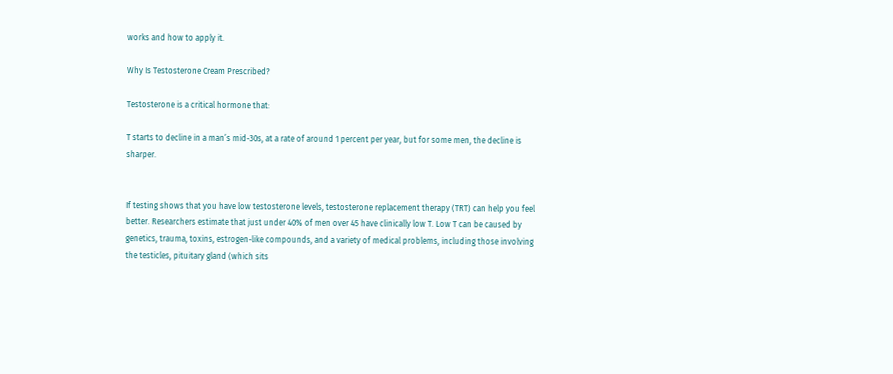works and how to apply it.

Why Is Testosterone Cream Prescribed?

Testosterone is a critical hormone that:

T starts to decline in a man’s mid-30s, at a rate of around 1 percent per year, but for some men, the decline is sharper.


If testing shows that you have low testosterone levels, testosterone replacement therapy (TRT) can help you feel better. Researchers estimate that just under 40% of men over 45 have clinically low T. Low T can be caused by genetics, trauma, toxins, estrogen-like compounds, and a variety of medical problems, including those involving the testicles, pituitary gland (which sits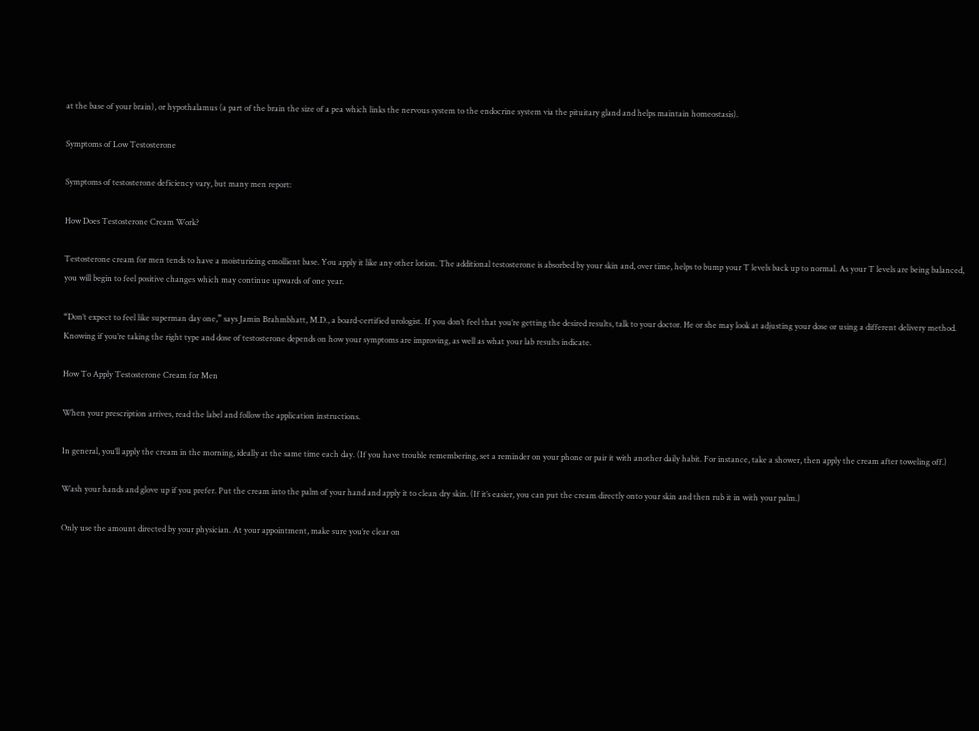at the base of your brain), or hypothalamus (a part of the brain the size of a pea which links the nervous system to the endocrine system via the pituitary gland and helps maintain homeostasis).

Symptoms of Low Testosterone

Symptoms of testosterone deficiency vary, but many men report:

How Does Testosterone Cream Work?

Testosterone cream for men tends to have a moisturizing emollient base. You apply it like any other lotion. The additional testosterone is absorbed by your skin and, over time, helps to bump your T levels back up to normal. As your T levels are being balanced, you will begin to feel positive changes which may continue upwards of one year.

“Don’t expect to feel like superman day one,” says Jamin Brahmbhatt, M.D., a board-certified urologist. If you don’t feel that you’re getting the desired results, talk to your doctor. He or she may look at adjusting your dose or using a different delivery method. Knowing if you’re taking the right type and dose of testosterone depends on how your symptoms are improving, as well as what your lab results indicate.

How To Apply Testosterone Cream for Men

When your prescription arrives, read the label and follow the application instructions.

In general, you’ll apply the cream in the morning, ideally at the same time each day. (If you have trouble remembering, set a reminder on your phone or pair it with another daily habit. For instance, take a shower, then apply the cream after toweling off.)

Wash your hands and glove up if you prefer. Put the cream into the palm of your hand and apply it to clean dry skin. (If it’s easier, you can put the cream directly onto your skin and then rub it in with your palm.)

Only use the amount directed by your physician. At your appointment, make sure you’re clear on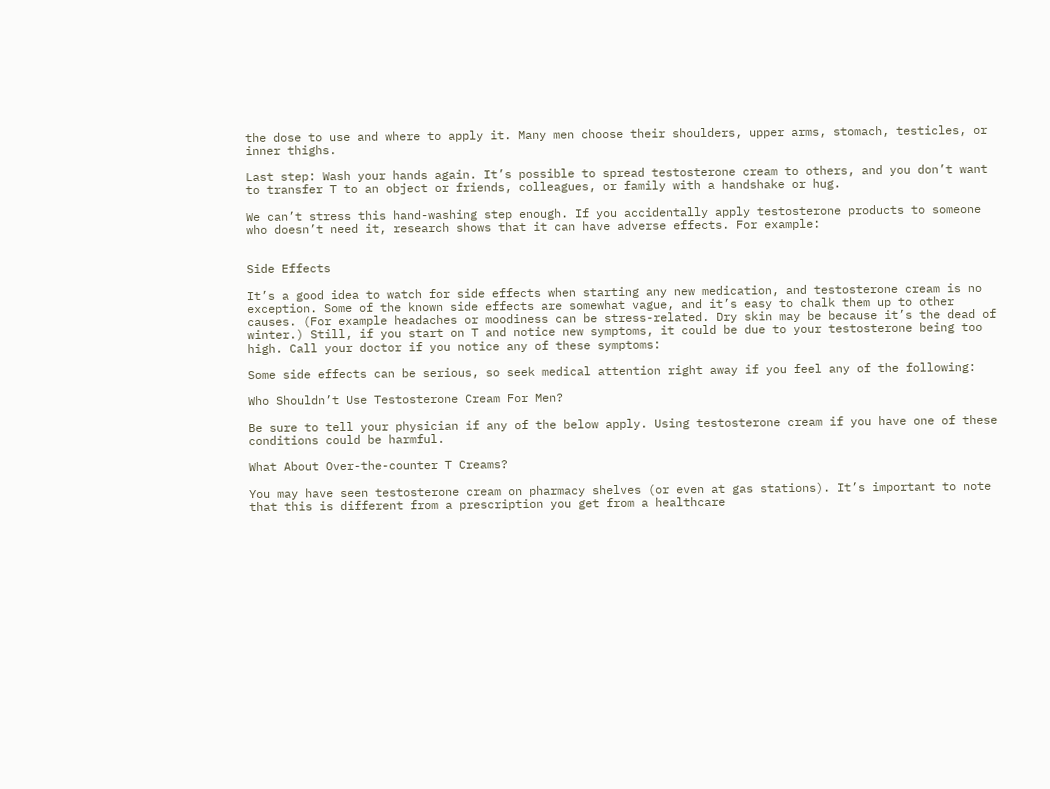the dose to use and where to apply it. Many men choose their shoulders, upper arms, stomach, testicles, or inner thighs.

Last step: Wash your hands again. It’s possible to spread testosterone cream to others, and you don’t want to transfer T to an object or friends, colleagues, or family with a handshake or hug.

We can’t stress this hand-washing step enough. If you accidentally apply testosterone products to someone who doesn’t need it, research shows that it can have adverse effects. For example:


Side Effects

It’s a good idea to watch for side effects when starting any new medication, and testosterone cream is no exception. Some of the known side effects are somewhat vague, and it’s easy to chalk them up to other causes. (For example headaches or moodiness can be stress-related. Dry skin may be because it’s the dead of winter.) Still, if you start on T and notice new symptoms, it could be due to your testosterone being too high. Call your doctor if you notice any of these symptoms:

Some side effects can be serious, so seek medical attention right away if you feel any of the following:

Who Shouldn’t Use Testosterone Cream For Men?

Be sure to tell your physician if any of the below apply. Using testosterone cream if you have one of these conditions could be harmful.

What About Over-the-counter T Creams?

You may have seen testosterone cream on pharmacy shelves (or even at gas stations). It’s important to note that this is different from a prescription you get from a healthcare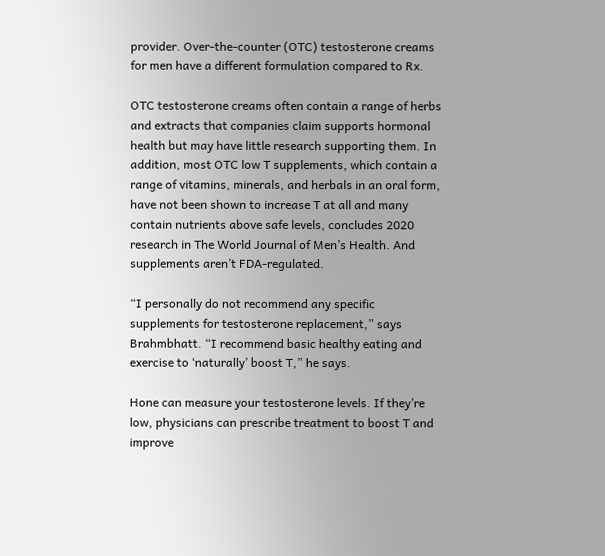provider. Over-the-counter (OTC) testosterone creams for men have a different formulation compared to Rx.

OTC testosterone creams often contain a range of herbs and extracts that companies claim supports hormonal health but may have little research supporting them. In addition, most OTC low T supplements, which contain a range of vitamins, minerals, and herbals in an oral form, have not been shown to increase T at all and many contain nutrients above safe levels, concludes 2020 research in The World Journal of Men’s Health. And supplements aren’t FDA-regulated.

“I personally do not recommend any specific supplements for testosterone replacement,” says Brahmbhatt. “I recommend basic healthy eating and exercise to ‘naturally’ boost T,” he says.

Hone can measure your testosterone levels. If they’re low, physicians can prescribe treatment to boost T and improve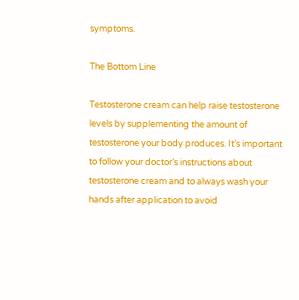symptoms.

The Bottom Line

Testosterone cream can help raise testosterone levels by supplementing the amount of testosterone your body produces. It’s important to follow your doctor’s instructions about testosterone cream and to always wash your hands after application to avoid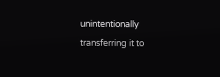unintentionally transferring it to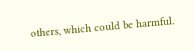others, which could be harmful.